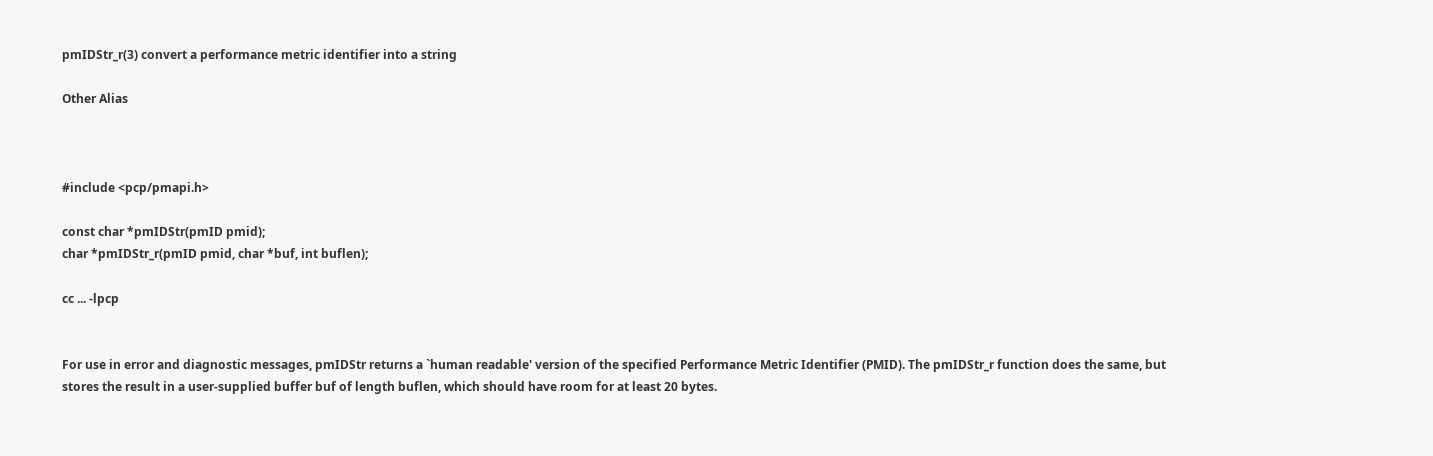pmIDStr_r(3) convert a performance metric identifier into a string

Other Alias



#include <pcp/pmapi.h>

const char *pmIDStr(pmID pmid);
char *pmIDStr_r(pmID pmid, char *buf, int buflen);

cc ... -lpcp


For use in error and diagnostic messages, pmIDStr returns a `human readable' version of the specified Performance Metric Identifier (PMID). The pmIDStr_r function does the same, but stores the result in a user-supplied buffer buf of length buflen, which should have room for at least 20 bytes.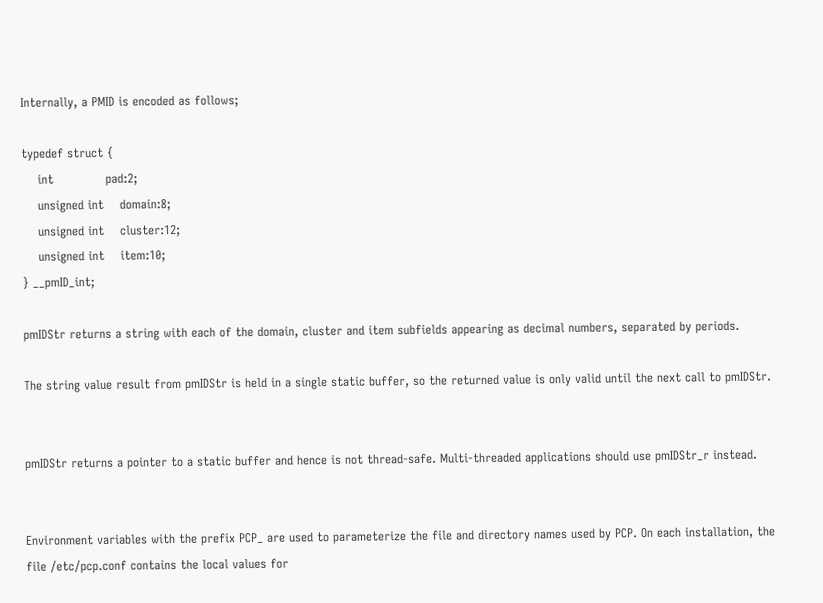Internally, a PMID is encoded as follows;

typedef struct {
    int             pad:2;
    unsigned int    domain:8;
    unsigned int    cluster:12;
    unsigned int    item:10;
} __pmID_int;

pmIDStr returns a string with each of the domain, cluster and item subfields appearing as decimal numbers, separated by periods.

The string value result from pmIDStr is held in a single static buffer, so the returned value is only valid until the next call to pmIDStr.


pmIDStr returns a pointer to a static buffer and hence is not thread-safe. Multi-threaded applications should use pmIDStr_r instead.


Environment variables with the prefix PCP_ are used to parameterize the file and directory names used by PCP. On each installation, the file /etc/pcp.conf contains the local values for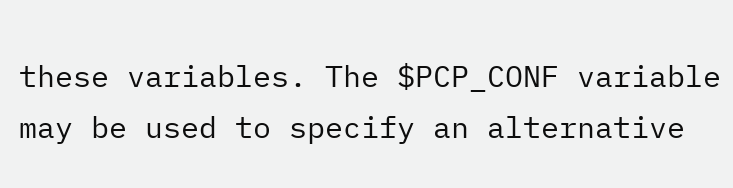these variables. The $PCP_CONF variable may be used to specify an alternative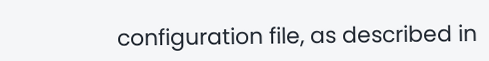configuration file, as described in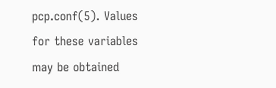pcp.conf(5). Values for these variables may be obtained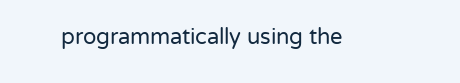programmatically using the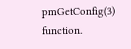pmGetConfig(3) function.